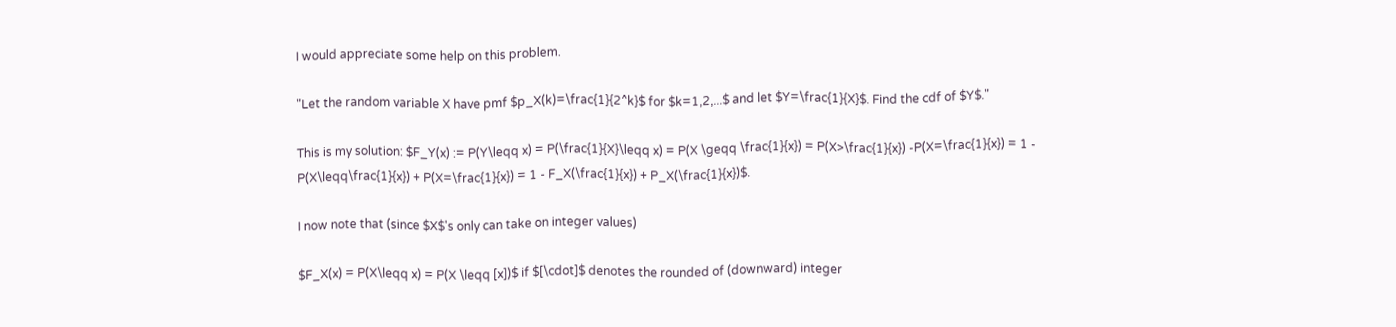I would appreciate some help on this problem.

"Let the random variable X have pmf $p_X(k)=\frac{1}{2^k}$ for $k=1,2,...$ and let $Y=\frac{1}{X}$. Find the cdf of $Y$."

This is my solution: $F_Y(x) := P(Y\leqq x) = P(\frac{1}{X}\leqq x) = P(X \geqq \frac{1}{x}) = P(X>\frac{1}{x}) -P(X=\frac{1}{x}) = 1 - P(X\leqq\frac{1}{x}) + P(X=\frac{1}{x}) = 1 - F_X(\frac{1}{x}) + P_X(\frac{1}{x})$.

I now note that (since $X$'s only can take on integer values)

$F_X(x) = P(X\leqq x) = P(X \leqq [x])$ if $[\cdot]$ denotes the rounded of (downward) integer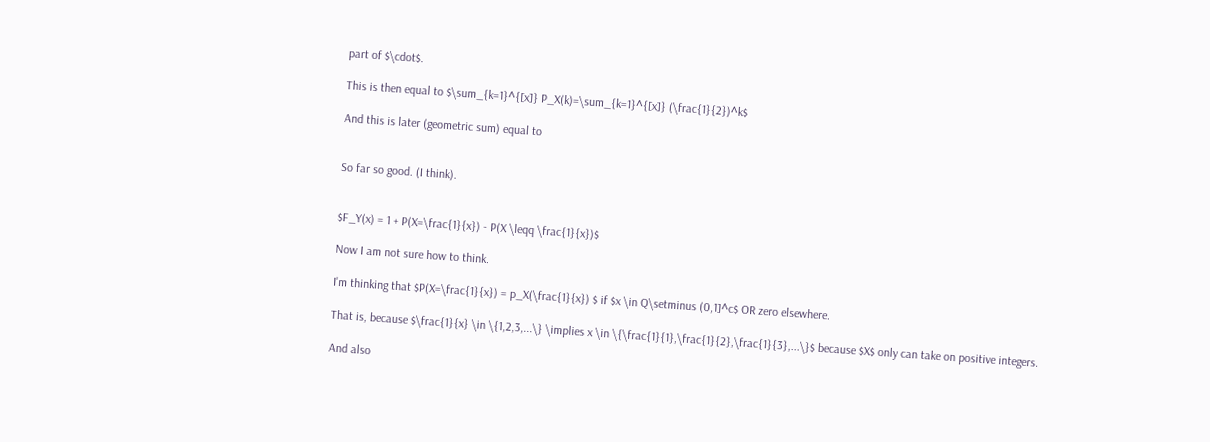part of $\cdot$.

This is then equal to $\sum_{k=1}^{[x]} P_X(k)=\sum_{k=1}^{[x]} (\frac{1}{2})^k$

And this is later (geometric sum) equal to


So far so good. (I think).


$F_Y(x) = 1 + P(X=\frac{1}{x}) - P(X \leqq \frac{1}{x})$

Now I am not sure how to think.

I'm thinking that $P(X=\frac{1}{x}) = p_X(\frac{1}{x}) $ if $x \in Q\setminus (0,1]^c$ OR zero elsewhere.

That is, because $\frac{1}{x} \in \{1,2,3,...\} \implies x \in \{\frac{1}{1},\frac{1}{2},\frac{1}{3},...\}$ because $X$ only can take on positive integers.

And also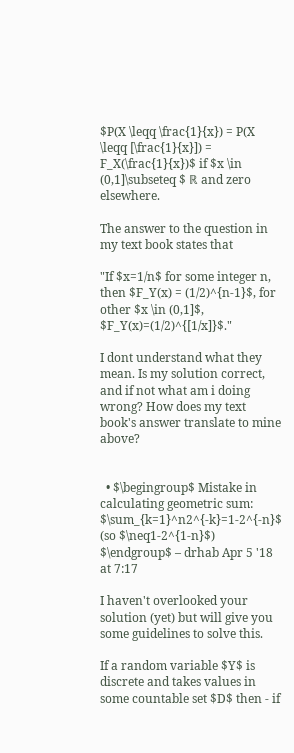$P(X \leqq \frac{1}{x}) = P(X \leqq [\frac{1}{x}]) = F_X(\frac{1}{x})$ if $x \in (0,1]\subseteq $ ℝ and zero elsewhere.

The answer to the question in my text book states that

"If $x=1/n$ for some integer n, then $F_Y(x) = (1/2)^{n-1}$, for other $x \in (0,1]$, $F_Y(x)=(1/2)^{[1/x]}$."

I dont understand what they mean. Is my solution correct, and if not what am i doing wrong? How does my text book's answer translate to mine above?


  • $\begingroup$ Mistake in calculating geometric sum: $\sum_{k=1}^n2^{-k}=1-2^{-n}$ (so $\neq1-2^{1-n}$) $\endgroup$ – drhab Apr 5 '18 at 7:17

I haven't overlooked your solution (yet) but will give you some guidelines to solve this.

If a random variable $Y$ is discrete and takes values in some countable set $D$ then - if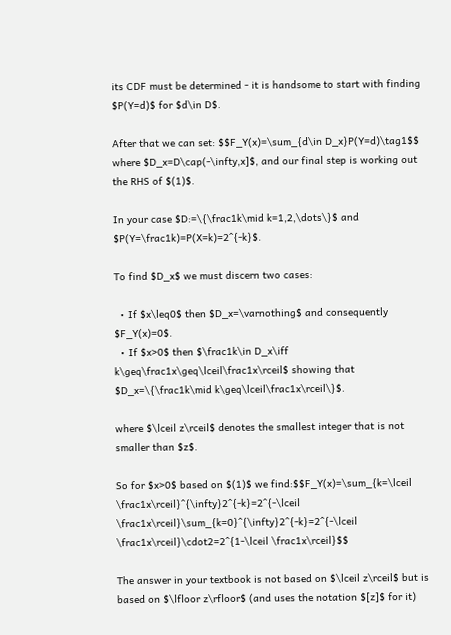its CDF must be determined - it is handsome to start with finding $P(Y=d)$ for $d\in D$.

After that we can set: $$F_Y(x)=\sum_{d\in D_x}P(Y=d)\tag1$$ where $D_x=D\cap(-\infty,x]$, and our final step is working out the RHS of $(1)$.

In your case $D:=\{\frac1k\mid k=1,2,\dots\}$ and $P(Y=\frac1k)=P(X=k)=2^{-k}$.

To find $D_x$ we must discern two cases:

  • If $x\leq0$ then $D_x=\varnothing$ and consequently $F_Y(x)=0$.
  • If $x>0$ then $\frac1k\in D_x\iff k\geq\frac1x\geq\lceil\frac1x\rceil$ showing that $D_x=\{\frac1k\mid k\geq\lceil\frac1x\rceil\}$.

where $\lceil z\rceil$ denotes the smallest integer that is not smaller than $z$.

So for $x>0$ based on $(1)$ we find:$$F_Y(x)=\sum_{k=\lceil \frac1x\rceil}^{\infty}2^{-k}=2^{-\lceil \frac1x\rceil}\sum_{k=0}^{\infty}2^{-k}=2^{-\lceil \frac1x\rceil}\cdot2=2^{1-\lceil \frac1x\rceil}$$

The answer in your textbook is not based on $\lceil z\rceil$ but is based on $\lfloor z\rfloor$ (and uses the notation $[z]$ for it)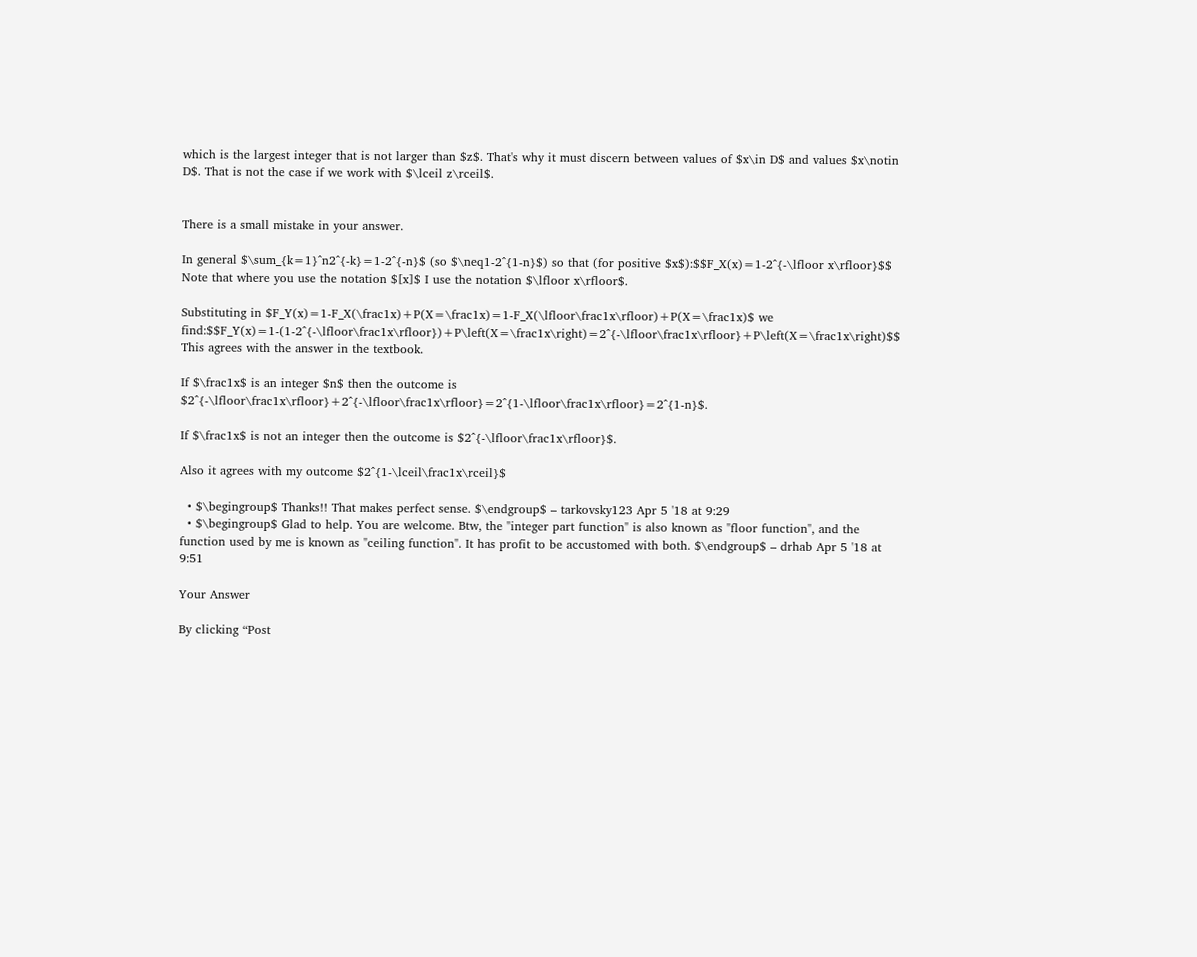which is the largest integer that is not larger than $z$. That's why it must discern between values of $x\in D$ and values $x\notin D$. That is not the case if we work with $\lceil z\rceil$.


There is a small mistake in your answer.

In general $\sum_{k=1}^n2^{-k}=1-2^{-n}$ (so $\neq1-2^{1-n}$) so that (for positive $x$):$$F_X(x)=1-2^{-\lfloor x\rfloor}$$ Note that where you use the notation $[x]$ I use the notation $\lfloor x\rfloor$.

Substituting in $F_Y(x)=1-F_X(\frac1x)+P(X=\frac1x)=1-F_X(\lfloor\frac1x\rfloor)+P(X=\frac1x)$ we find:$$F_Y(x)=1-(1-2^{-\lfloor\frac1x\rfloor})+P\left(X=\frac1x\right)=2^{-\lfloor\frac1x\rfloor}+P\left(X=\frac1x\right)$$ This agrees with the answer in the textbook.

If $\frac1x$ is an integer $n$ then the outcome is $2^{-\lfloor\frac1x\rfloor}+2^{-\lfloor\frac1x\rfloor}=2^{1-\lfloor\frac1x\rfloor}=2^{1-n}$.

If $\frac1x$ is not an integer then the outcome is $2^{-\lfloor\frac1x\rfloor}$.

Also it agrees with my outcome $2^{1-\lceil\frac1x\rceil}$

  • $\begingroup$ Thanks!! That makes perfect sense. $\endgroup$ – tarkovsky123 Apr 5 '18 at 9:29
  • $\begingroup$ Glad to help. You are welcome. Btw, the "integer part function" is also known as "floor function", and the function used by me is known as "ceiling function". It has profit to be accustomed with both. $\endgroup$ – drhab Apr 5 '18 at 9:51

Your Answer

By clicking “Post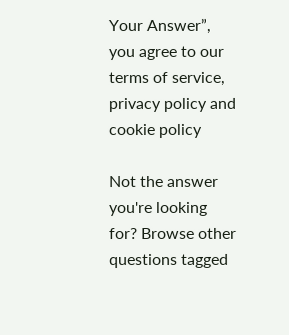Your Answer”, you agree to our terms of service, privacy policy and cookie policy

Not the answer you're looking for? Browse other questions tagged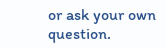or ask your own question.